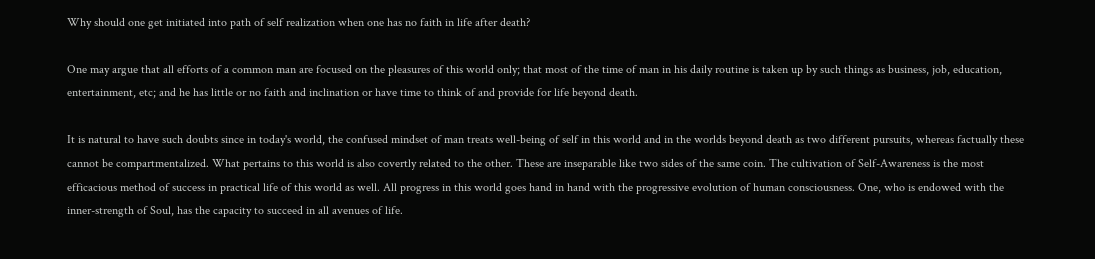Why should one get initiated into path of self realization when one has no faith in life after death?

One may argue that all efforts of a common man are focused on the pleasures of this world only; that most of the time of man in his daily routine is taken up by such things as business, job, education, entertainment, etc; and he has little or no faith and inclination or have time to think of and provide for life beyond death.

It is natural to have such doubts since in today's world, the confused mindset of man treats well-being of self in this world and in the worlds beyond death as two different pursuits, whereas factually these cannot be compartmentalized. What pertains to this world is also covertly related to the other. These are inseparable like two sides of the same coin. The cultivation of Self-Awareness is the most efficacious method of success in practical life of this world as well. All progress in this world goes hand in hand with the progressive evolution of human consciousness. One, who is endowed with the inner-strength of Soul, has the capacity to succeed in all avenues of life.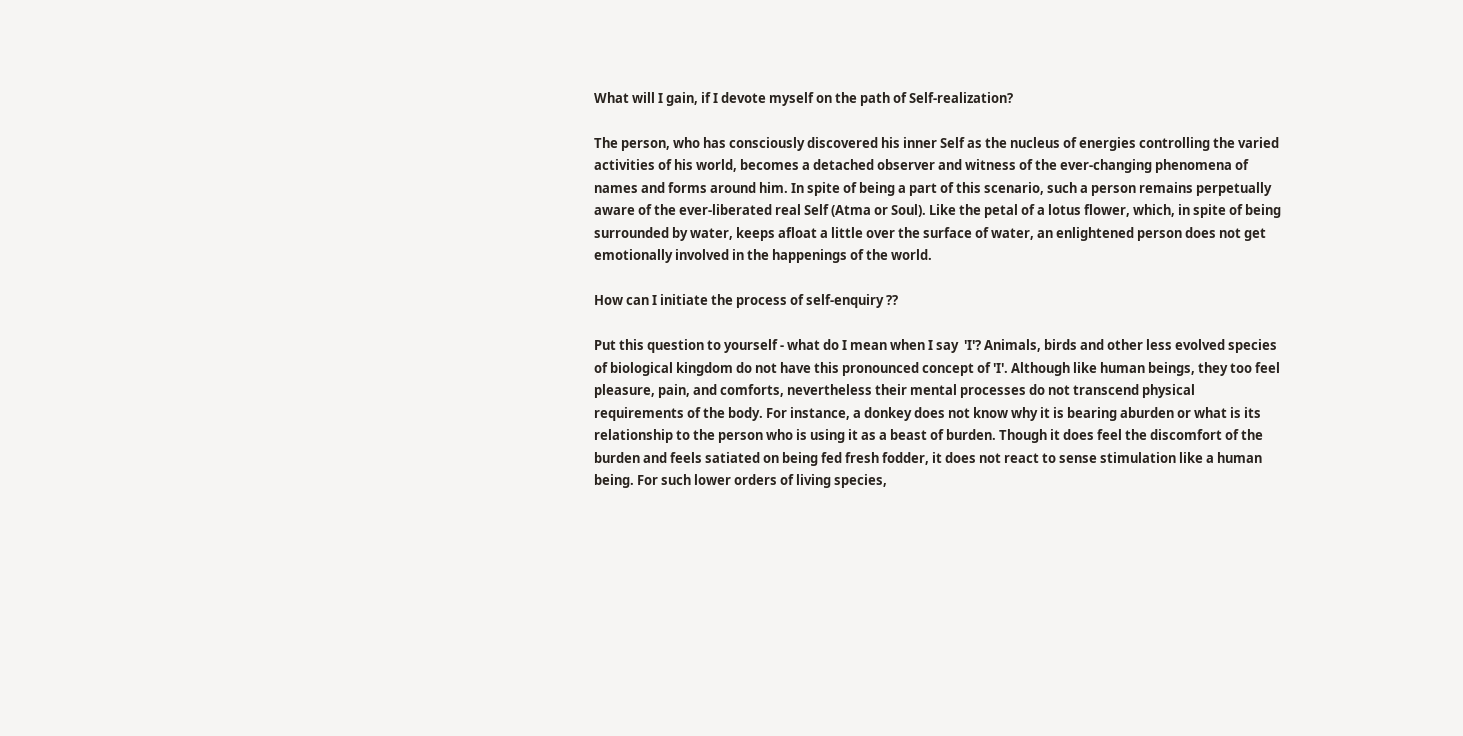What will I gain, if I devote myself on the path of Self-realization?

The person, who has consciously discovered his inner Self as the nucleus of energies controlling the varied activities of his world, becomes a detached observer and witness of the ever-changing phenomena of names and forms around him. In spite of being a part of this scenario, such a person remains perpetually aware of the ever-liberated real Self (Atma or Soul). Like the petal of a lotus flower, which, in spite of being surrounded by water, keeps afloat a little over the surface of water, an enlightened person does not get emotionally involved in the happenings of the world.

How can I initiate the process of self-enquiry ??

Put this question to yourself - what do I mean when I say  'I'? Animals, birds and other less evolved species of biological kingdom do not have this pronounced concept of 'I'. Although like human beings, they too feel pleasure, pain, and comforts, nevertheless their mental processes do not transcend physical requirements of the body. For instance, a donkey does not know why it is bearing aburden or what is its relationship to the person who is using it as a beast of burden. Though it does feel the discomfort of the burden and feels satiated on being fed fresh fodder, it does not react to sense stimulation like a human being. For such lower orders of living species,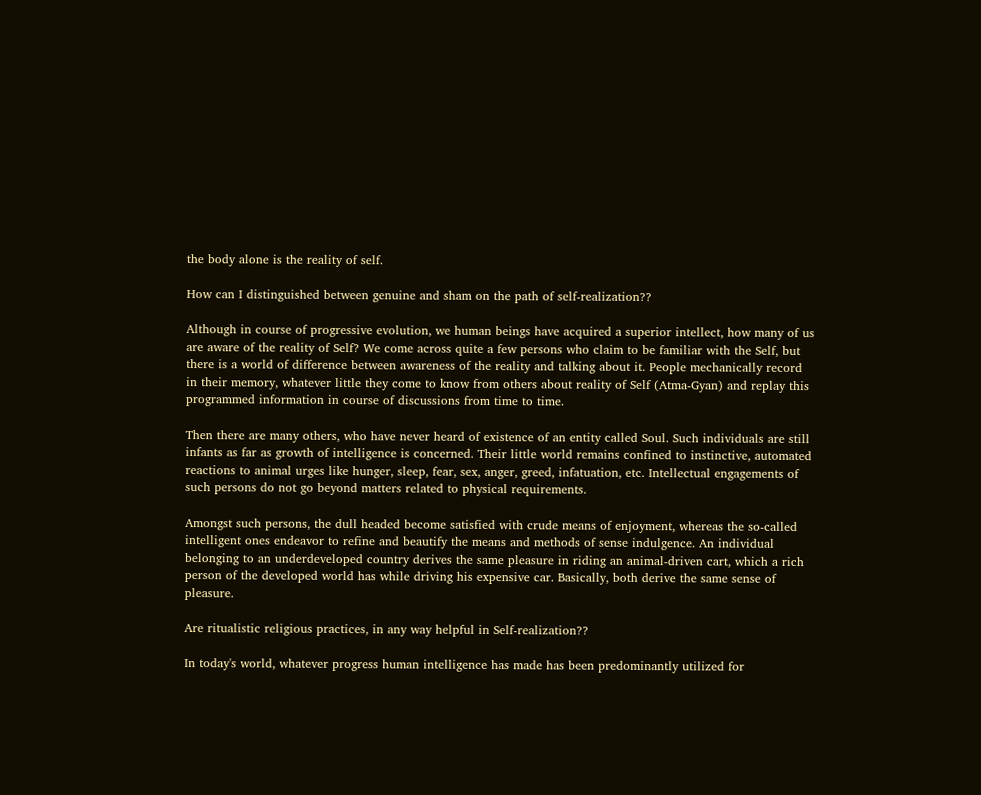the body alone is the reality of self.

How can I distinguished between genuine and sham on the path of self-realization??

Although in course of progressive evolution, we human beings have acquired a superior intellect, how many of us are aware of the reality of Self? We come across quite a few persons who claim to be familiar with the Self, but there is a world of difference between awareness of the reality and talking about it. People mechanically record in their memory, whatever little they come to know from others about reality of Self (Atma-Gyan) and replay this programmed information in course of discussions from time to time.

Then there are many others, who have never heard of existence of an entity called Soul. Such individuals are still infants as far as growth of intelligence is concerned. Their little world remains confined to instinctive, automated reactions to animal urges like hunger, sleep, fear, sex, anger, greed, infatuation, etc. Intellectual engagements of such persons do not go beyond matters related to physical requirements.

Amongst such persons, the dull headed become satisfied with crude means of enjoyment, whereas the so-called intelligent ones endeavor to refine and beautify the means and methods of sense indulgence. An individual belonging to an underdeveloped country derives the same pleasure in riding an animal-driven cart, which a rich person of the developed world has while driving his expensive car. Basically, both derive the same sense of pleasure.

Are ritualistic religious practices, in any way helpful in Self-realization??

In today's world, whatever progress human intelligence has made has been predominantly utilized for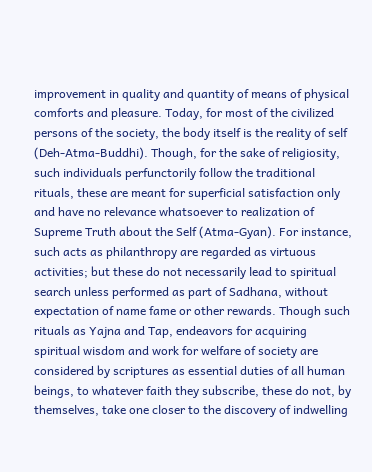improvement in quality and quantity of means of physical comforts and pleasure. Today, for most of the civilized persons of the society, the body itself is the reality of self (Deh-Atma-Buddhi). Though, for the sake of religiosity, such individuals perfunctorily follow the traditional rituals, these are meant for superficial satisfaction only and have no relevance whatsoever to realization of Supreme Truth about the Self (Atma-Gyan). For instance, such acts as philanthropy are regarded as virtuous activities; but these do not necessarily lead to spiritual search unless performed as part of Sadhana, without expectation of name fame or other rewards. Though such rituals as Yajna and Tap, endeavors for acquiring spiritual wisdom and work for welfare of society are considered by scriptures as essential duties of all human beings, to whatever faith they subscribe, these do not, by themselves, take one closer to the discovery of indwelling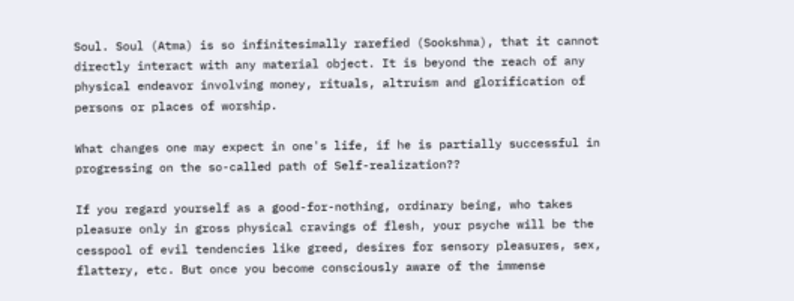Soul. Soul (Atma) is so infinitesimally rarefied (Sookshma), that it cannot directly interact with any material object. It is beyond the reach of any physical endeavor involving money, rituals, altruism and glorification of persons or places of worship.

What changes one may expect in one's life, if he is partially successful in progressing on the so-called path of Self-realization??

If you regard yourself as a good-for-nothing, ordinary being, who takes pleasure only in gross physical cravings of flesh, your psyche will be the cesspool of evil tendencies like greed, desires for sensory pleasures, sex, flattery, etc. But once you become consciously aware of the immense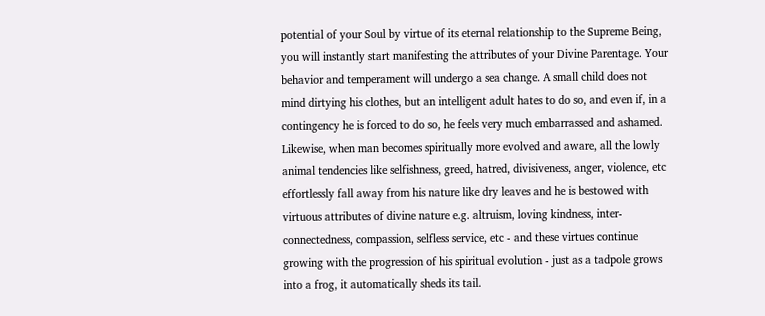potential of your Soul by virtue of its eternal relationship to the Supreme Being, you will instantly start manifesting the attributes of your Divine Parentage. Your behavior and temperament will undergo a sea change. A small child does not mind dirtying his clothes, but an intelligent adult hates to do so, and even if, in a contingency he is forced to do so, he feels very much embarrassed and ashamed. Likewise, when man becomes spiritually more evolved and aware, all the lowly animal tendencies like selfishness, greed, hatred, divisiveness, anger, violence, etc effortlessly fall away from his nature like dry leaves and he is bestowed with virtuous attributes of divine nature e.g. altruism, loving kindness, inter-connectedness, compassion, selfless service, etc - and these virtues continue growing with the progression of his spiritual evolution - just as a tadpole grows into a frog, it automatically sheds its tail.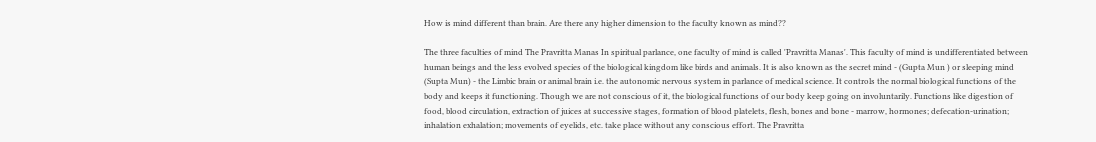How is mind different than brain. Are there any higher dimension to the faculty known as mind??

The three faculties of mind The Pravritta Manas In spiritual parlance, one faculty of mind is called 'Pravritta Manas'. This faculty of mind is undifferentiated between human beings and the less evolved species of the biological kingdom like birds and animals. It is also known as the secret mind - (Gupta Mun ) or sleeping mind (Supta Mun) - the Limbic brain or animal brain i.e. the autonomic nervous system in parlance of medical science. It controls the normal biological functions of the body and keeps it functioning. Though we are not conscious of it, the biological functions of our body keep going on involuntarily. Functions like digestion of food, blood circulation, extraction of juices at successive stages, formation of blood platelets, flesh, bones and bone - marrow, hormones; defecation-urination;  inhalation exhalation; movements of eyelids, etc. take place without any conscious effort. The Pravritta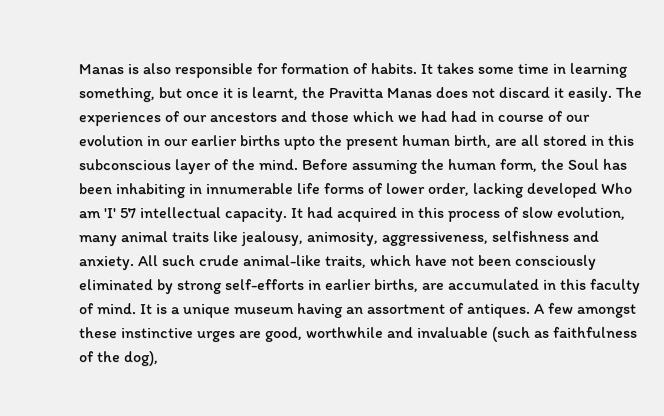Manas is also responsible for formation of habits. It takes some time in learning something, but once it is learnt, the Pravitta Manas does not discard it easily. The experiences of our ancestors and those which we had had in course of our evolution in our earlier births upto the present human birth, are all stored in this subconscious layer of the mind. Before assuming the human form, the Soul has been inhabiting in innumerable life forms of lower order, lacking developed Who am 'I' 57 intellectual capacity. It had acquired in this process of slow evolution, many animal traits like jealousy, animosity, aggressiveness, selfishness and anxiety. All such crude animal-like traits, which have not been consciously eliminated by strong self-efforts in earlier births, are accumulated in this faculty of mind. It is a unique museum having an assortment of antiques. A few amongst these instinctive urges are good, worthwhile and invaluable (such as faithfulness of the dog),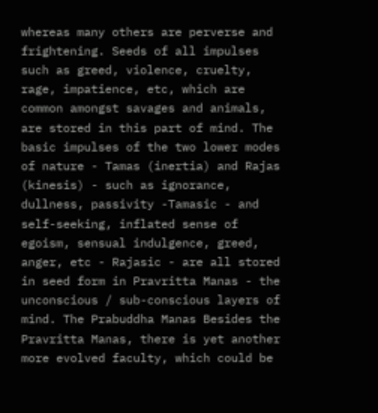whereas many others are perverse and frightening. Seeds of all impulses such as greed, violence, cruelty, rage, impatience, etc, which are common amongst savages and animals, are stored in this part of mind. The basic impulses of the two lower modes of nature - Tamas (inertia) and Rajas (kinesis) - such as ignorance, dullness, passivity -Tamasic - and self-seeking, inflated sense of egoism, sensual indulgence, greed, anger, etc - Rajasic - are all stored in seed form in Pravritta Manas - the unconscious / sub-conscious layers of mind. The Prabuddha Manas Besides the Pravritta Manas, there is yet another more evolved faculty, which could be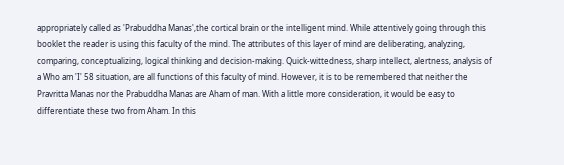appropriately called as 'Prabuddha Manas',the cortical brain or the intelligent mind. While attentively going through this booklet the reader is using this faculty of the mind. The attributes of this layer of mind are deliberating, analyzing, comparing, conceptualizing, logical thinking and decision-making. Quick-wittedness, sharp intellect, alertness, analysis of a Who am 'I' 58 situation, are all functions of this faculty of mind. However, it is to be remembered that neither the Pravritta Manas nor the Prabuddha Manas are Aham of man. With a little more consideration, it would be easy to differentiate these two from Aham. In this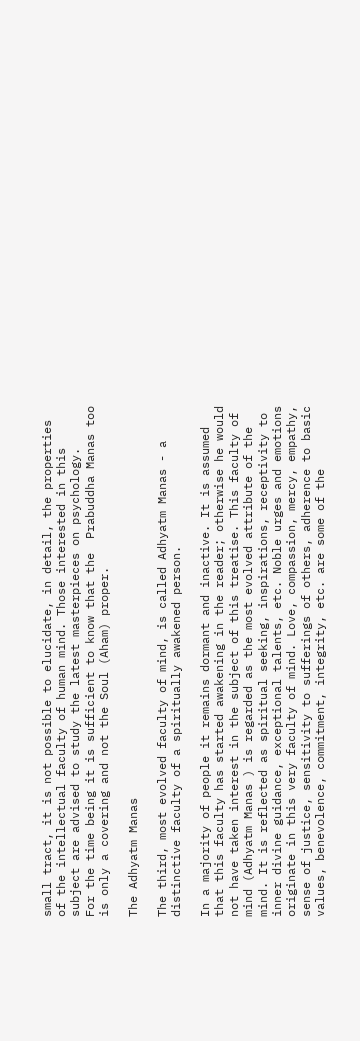small tract, it is not possible to elucidate, in detail, the properties of the intellectual faculty of human mind. Those interested in this subject are advised to study the latest masterpieces on psychology.
For the time being it is sufficient to know that the  Prabuddha Manas too is only a covering and not the Soul (Aham) proper.

The Adhyatm Manas

The third, most evolved faculty of mind, is called Adhyatm Manas - a distinctive faculty of a spiritually awakened person.

In a majority of people it remains dormant and inactive. It is assumed that this faculty has started awakening in the reader; otherwise he would not have taken interest in the subject of this treatise. This faculty of mind (Adhyatm Manas ) is regarded as the most evolved attribute of the mind. It is reflected as spiritual seeking, inspirations, receptivity to inner divine guidance, exceptional talents, etc. Noble urges and emotions originate in this very faculty of mind. Love, compassion, mercy, empathy, sense of justice, sensitivity to sufferings of others, adherence to basic values, benevolence, commitment, integrity, etc. are some of the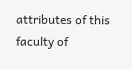attributes of this faculty of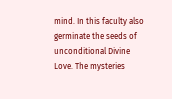mind. In this faculty also germinate the seeds of unconditional Divine Love. The mysteries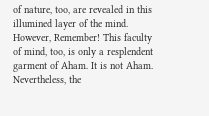of nature, too, are revealed in this illumined layer of the mind. However, Remember! This faculty of mind, too, is only a resplendent garment of Aham. It is not Aham. Nevertheless, the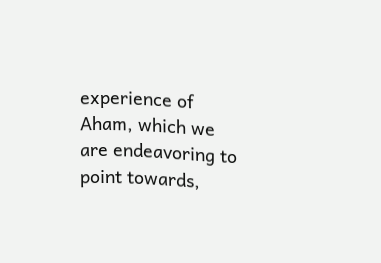experience of Aham, which we are endeavoring to point towards,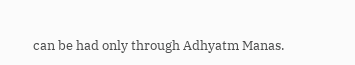can be had only through Adhyatm Manas.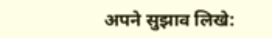अपने सुझाव लिखे: